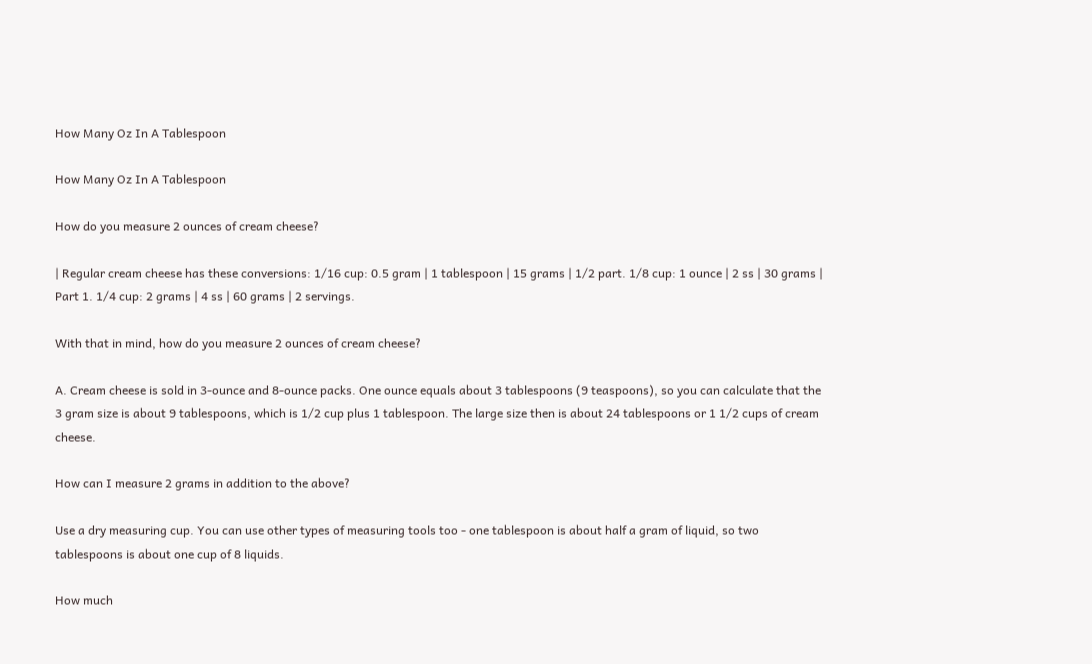How Many Oz In A Tablespoon

How Many Oz In A Tablespoon

How do you measure 2 ounces of cream cheese?

| Regular cream cheese has these conversions: 1/16 cup: 0.5 gram | 1 tablespoon | 15 grams | 1/2 part. 1/8 cup: 1 ounce | 2 ss | 30 grams | Part 1. 1/4 cup: 2 grams | 4 ss | 60 grams | 2 servings.

With that in mind, how do you measure 2 ounces of cream cheese?

A. Cream cheese is sold in 3-ounce and 8-ounce packs. One ounce equals about 3 tablespoons (9 teaspoons), so you can calculate that the 3 gram size is about 9 tablespoons, which is 1/2 cup plus 1 tablespoon. The large size then is about 24 tablespoons or 1 1/2 cups of cream cheese.

How can I measure 2 grams in addition to the above?

Use a dry measuring cup. You can use other types of measuring tools too - one tablespoon is about half a gram of liquid, so two tablespoons is about one cup of 8 liquids.

How much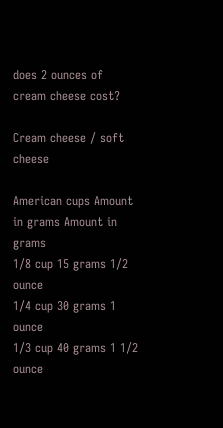does 2 ounces of cream cheese cost?

Cream cheese / soft cheese

American cups Amount in grams Amount in grams
1/8 cup 15 grams 1/2 ounce
1/4 cup 30 grams 1 ounce
1/3 cup 40 grams 1 1/2 ounce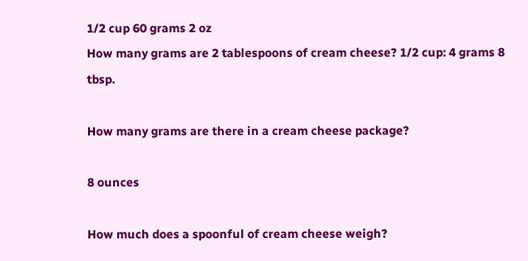1/2 cup 60 grams 2 oz
How many grams are 2 tablespoons of cream cheese? 1/2 cup: 4 grams 8 tbsp.

How many grams are there in a cream cheese package?

8 ounces

How much does a spoonful of cream cheese weigh?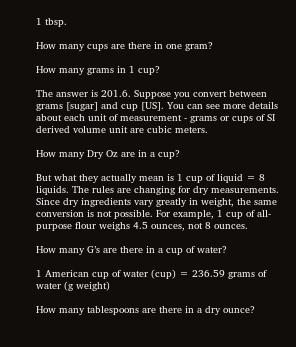1 tbsp.

How many cups are there in one gram?

How many grams in 1 cup?

The answer is 201.6. Suppose you convert between grams [sugar] and cup [US]. You can see more details about each unit of measurement - grams or cups of SI derived volume unit are cubic meters.

How many Dry Oz are in a cup?

But what they actually mean is 1 cup of liquid = 8 liquids. The rules are changing for dry measurements. Since dry ingredients vary greatly in weight, the same conversion is not possible. For example, 1 cup of all-purpose flour weighs 4.5 ounces, not 8 ounces.

How many G’s are there in a cup of water?

1 American cup of water (cup) = 236.59 grams of water (g weight)

How many tablespoons are there in a dry ounce?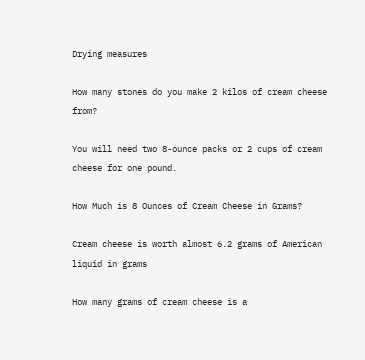Drying measures

How many stones do you make 2 kilos of cream cheese from?

You will need two 8-ounce packs or 2 cups of cream cheese for one pound.

How Much is 8 Ounces of Cream Cheese in Grams?

Cream cheese is worth almost 6.2 grams of American liquid in grams

How many grams of cream cheese is a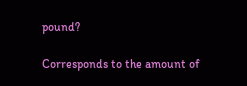pound?

Corresponds to the amount of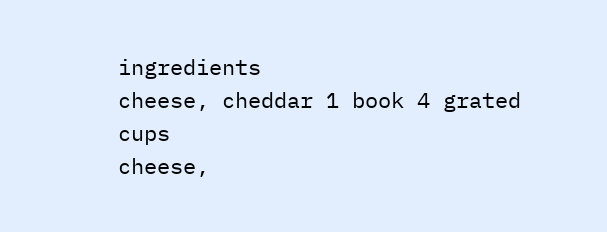ingredients
cheese, cheddar 1 book 4 grated cups
cheese,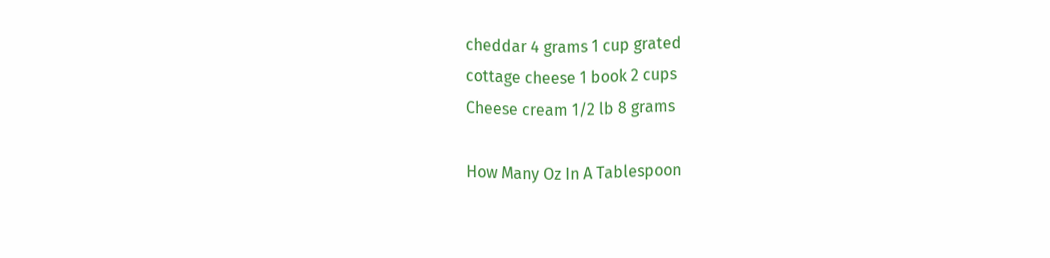cheddar 4 grams 1 cup grated
cottage cheese 1 book 2 cups
Cheese cream 1/2 lb 8 grams

How Many Oz In A Tablespoon